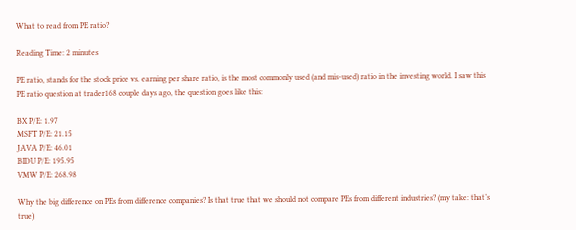What to read from PE ratio?

Reading Time: 2 minutes

PE ratio, stands for the stock price vs. earning per share ratio, is the most commonly used (and mis-used) ratio in the investing world. I saw this PE ratio question at trader168 couple days ago, the question goes like this:

BX P/E: 1.97
MSFT P/E: 21.15
JAVA P/E: 46.01
BIDU P/E: 195.95
VMW P/E: 268.98

Why the big difference on PEs from difference companies? Is that true that we should not compare PEs from different industries? (my take: that’s true)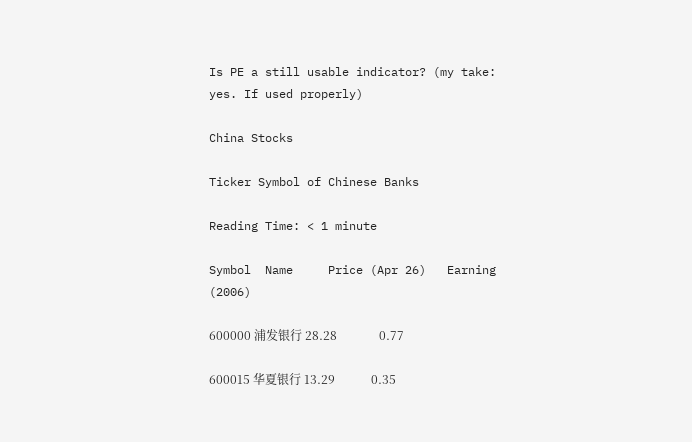Is PE a still usable indicator? (my take: yes. If used properly)

China Stocks

Ticker Symbol of Chinese Banks

Reading Time: < 1 minute

Symbol  Name     Price (Apr 26)   Earning (2006)

600000 浦发银行 28.28              0.77

600015 华夏银行 13.29            0.35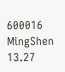600016 MingShen 13.27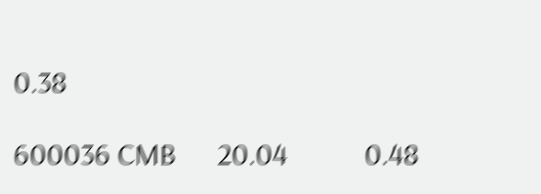0.38

600036 CMB      20.04           0.48